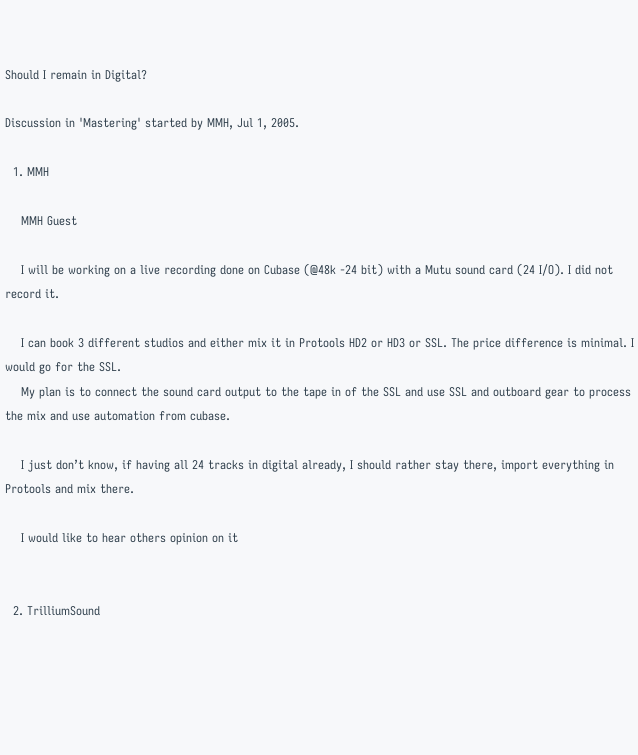Should I remain in Digital?

Discussion in 'Mastering' started by MMH, Jul 1, 2005.

  1. MMH

    MMH Guest

    I will be working on a live recording done on Cubase (@48k -24 bit) with a Mutu sound card (24 I/O). I did not record it.

    I can book 3 different studios and either mix it in Protools HD2 or HD3 or SSL. The price difference is minimal. I would go for the SSL.
    My plan is to connect the sound card output to the tape in of the SSL and use SSL and outboard gear to process the mix and use automation from cubase.

    I just don’t know, if having all 24 tracks in digital already, I should rather stay there, import everything in Protools and mix there.

    I would like to hear others opinion on it


  2. TrilliumSound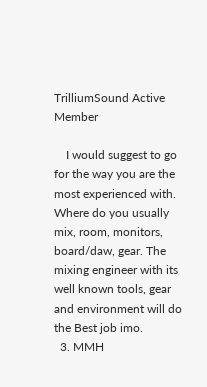TrilliumSound Active Member

    I would suggest to go for the way you are the most experienced with. Where do you usually mix, room, monitors, board/daw, gear. The mixing engineer with its well known tools, gear and environment will do the Best job imo.
  3. MMH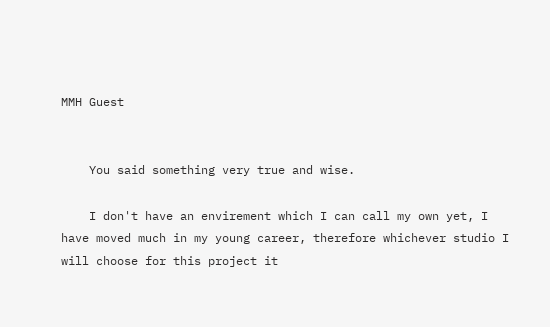MMH Guest


    You said something very true and wise.

    I don't have an envirement which I can call my own yet, I have moved much in my young career, therefore whichever studio I will choose for this project it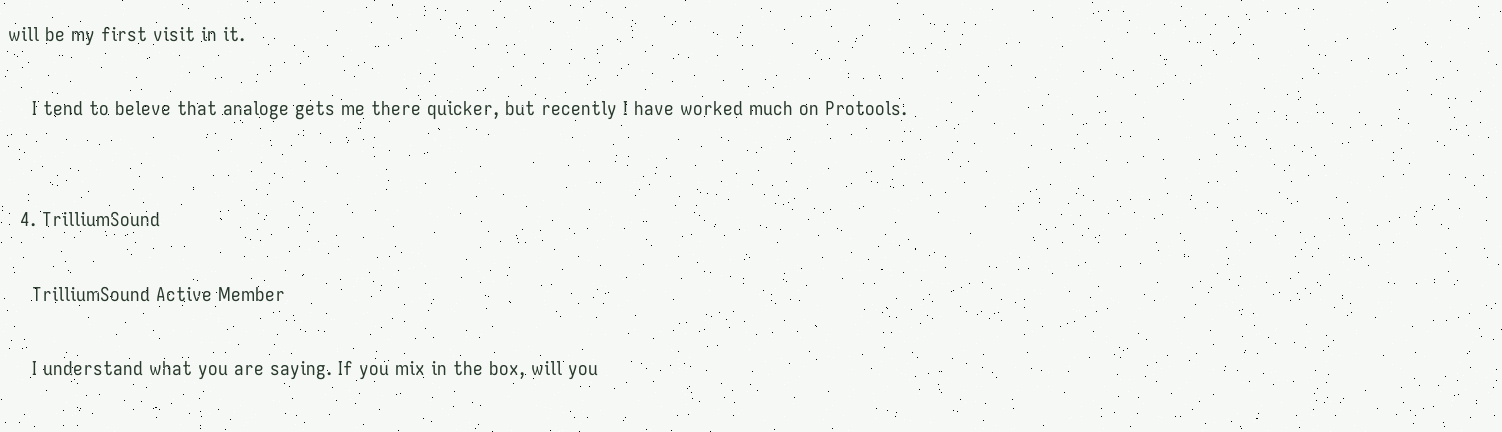will be my first visit in it.

    I tend to beleve that analoge gets me there quicker, but recently I have worked much on Protools.


  4. TrilliumSound

    TrilliumSound Active Member

    I understand what you are saying. If you mix in the box, will you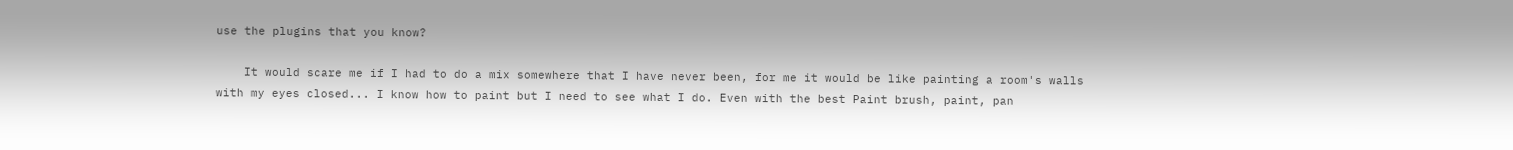use the plugins that you know?

    It would scare me if I had to do a mix somewhere that I have never been, for me it would be like painting a room's walls with my eyes closed... I know how to paint but I need to see what I do. Even with the best Paint brush, paint, pan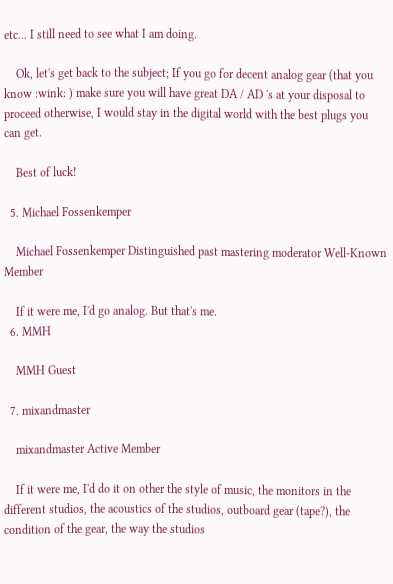etc... I still need to see what I am doing.

    Ok, let's get back to the subject; If you go for decent analog gear (that you know :wink: ) make sure you will have great DA / AD 's at your disposal to proceed otherwise, I would stay in the digital world with the best plugs you can get.

    Best of luck!

  5. Michael Fossenkemper

    Michael Fossenkemper Distinguished past mastering moderator Well-Known Member

    If it were me, I'd go analog. But that's me.
  6. MMH

    MMH Guest

  7. mixandmaster

    mixandmaster Active Member

    If it were me, I'd do it on other the style of music, the monitors in the different studios, the acoustics of the studios, outboard gear (tape?), the condition of the gear, the way the studios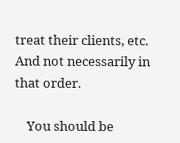treat their clients, etc. And not necessarily in that order.

    You should be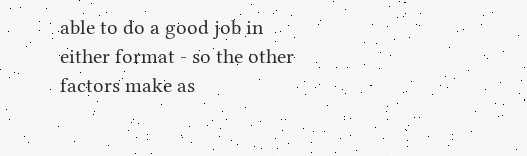able to do a good job in either format - so the other factors make as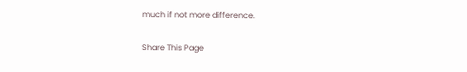much if not more difference.

Share This Page